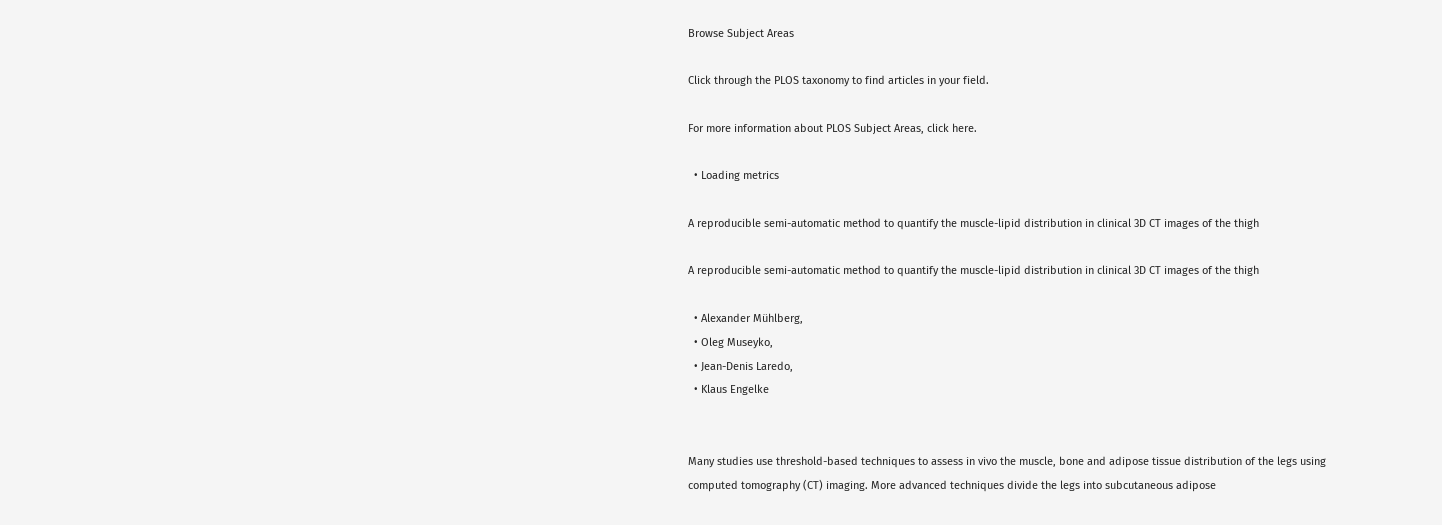Browse Subject Areas

Click through the PLOS taxonomy to find articles in your field.

For more information about PLOS Subject Areas, click here.

  • Loading metrics

A reproducible semi-automatic method to quantify the muscle-lipid distribution in clinical 3D CT images of the thigh

A reproducible semi-automatic method to quantify the muscle-lipid distribution in clinical 3D CT images of the thigh

  • Alexander Mühlberg,
  • Oleg Museyko,
  • Jean-Denis Laredo,
  • Klaus Engelke


Many studies use threshold-based techniques to assess in vivo the muscle, bone and adipose tissue distribution of the legs using computed tomography (CT) imaging. More advanced techniques divide the legs into subcutaneous adipose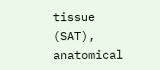tissue (SAT), anatomical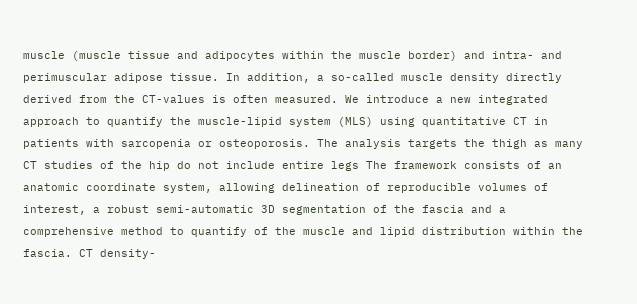muscle (muscle tissue and adipocytes within the muscle border) and intra- and perimuscular adipose tissue. In addition, a so-called muscle density directly derived from the CT-values is often measured. We introduce a new integrated approach to quantify the muscle-lipid system (MLS) using quantitative CT in patients with sarcopenia or osteoporosis. The analysis targets the thigh as many CT studies of the hip do not include entire legs The framework consists of an anatomic coordinate system, allowing delineation of reproducible volumes of interest, a robust semi-automatic 3D segmentation of the fascia and a comprehensive method to quantify of the muscle and lipid distribution within the fascia. CT density-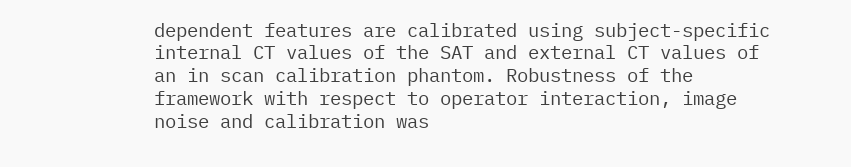dependent features are calibrated using subject-specific internal CT values of the SAT and external CT values of an in scan calibration phantom. Robustness of the framework with respect to operator interaction, image noise and calibration was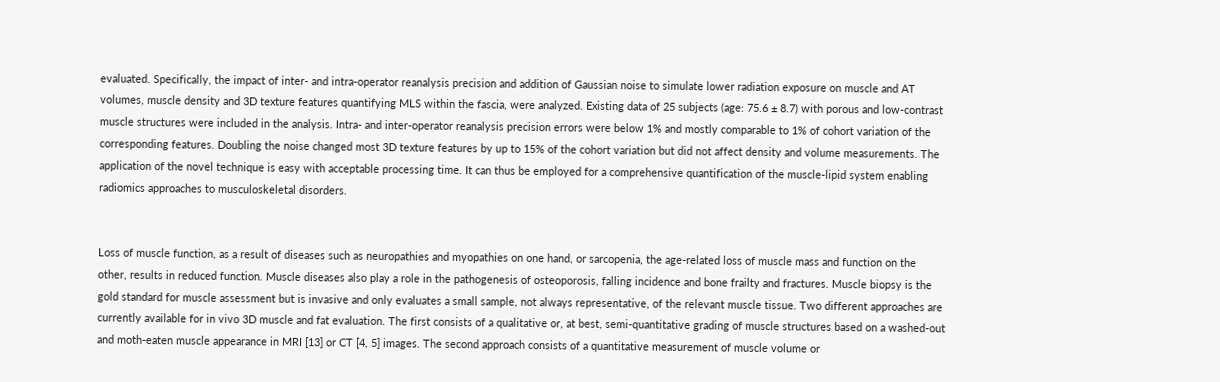evaluated. Specifically, the impact of inter- and intra-operator reanalysis precision and addition of Gaussian noise to simulate lower radiation exposure on muscle and AT volumes, muscle density and 3D texture features quantifying MLS within the fascia, were analyzed. Existing data of 25 subjects (age: 75.6 ± 8.7) with porous and low-contrast muscle structures were included in the analysis. Intra- and inter-operator reanalysis precision errors were below 1% and mostly comparable to 1% of cohort variation of the corresponding features. Doubling the noise changed most 3D texture features by up to 15% of the cohort variation but did not affect density and volume measurements. The application of the novel technique is easy with acceptable processing time. It can thus be employed for a comprehensive quantification of the muscle-lipid system enabling radiomics approaches to musculoskeletal disorders.


Loss of muscle function, as a result of diseases such as neuropathies and myopathies on one hand, or sarcopenia, the age-related loss of muscle mass and function on the other, results in reduced function. Muscle diseases also play a role in the pathogenesis of osteoporosis, falling incidence and bone frailty and fractures. Muscle biopsy is the gold standard for muscle assessment but is invasive and only evaluates a small sample, not always representative, of the relevant muscle tissue. Two different approaches are currently available for in vivo 3D muscle and fat evaluation. The first consists of a qualitative or, at best, semi-quantitative grading of muscle structures based on a washed-out and moth-eaten muscle appearance in MRI [13] or CT [4, 5] images. The second approach consists of a quantitative measurement of muscle volume or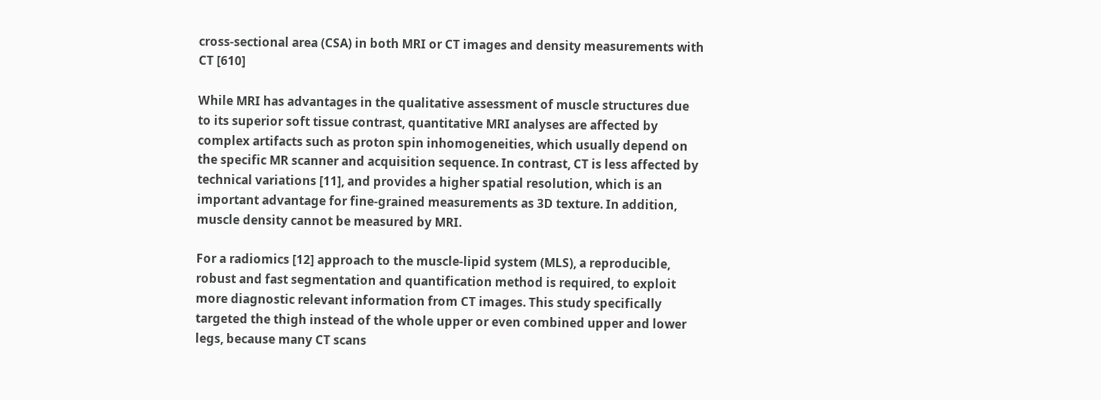cross-sectional area (CSA) in both MRI or CT images and density measurements with CT [610]

While MRI has advantages in the qualitative assessment of muscle structures due to its superior soft tissue contrast, quantitative MRI analyses are affected by complex artifacts such as proton spin inhomogeneities, which usually depend on the specific MR scanner and acquisition sequence. In contrast, CT is less affected by technical variations [11], and provides a higher spatial resolution, which is an important advantage for fine-grained measurements as 3D texture. In addition, muscle density cannot be measured by MRI.

For a radiomics [12] approach to the muscle-lipid system (MLS), a reproducible, robust and fast segmentation and quantification method is required, to exploit more diagnostic relevant information from CT images. This study specifically targeted the thigh instead of the whole upper or even combined upper and lower legs, because many CT scans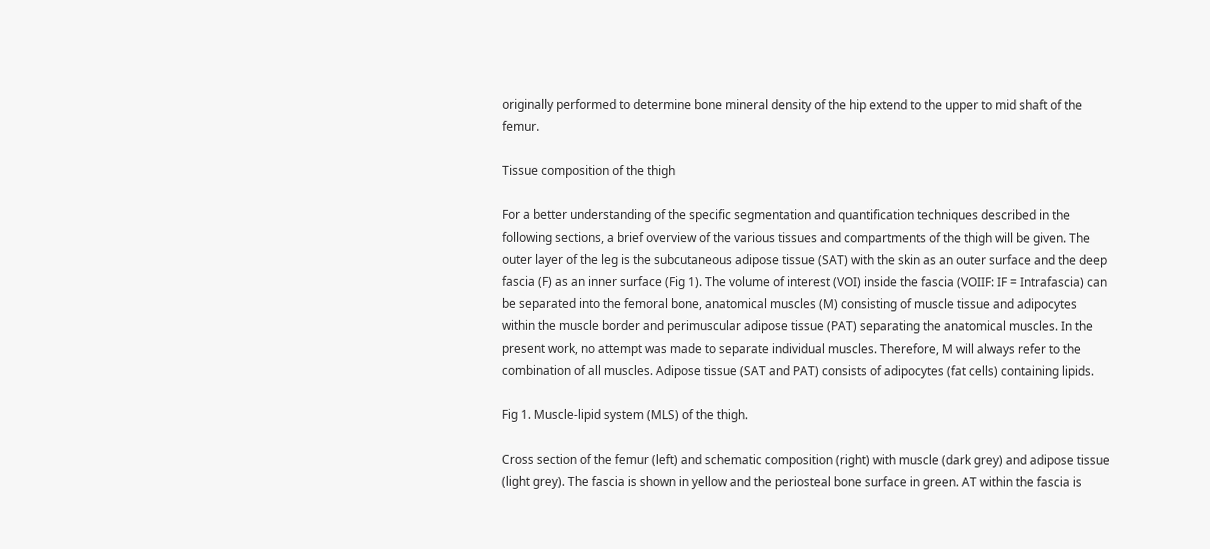originally performed to determine bone mineral density of the hip extend to the upper to mid shaft of the femur.

Tissue composition of the thigh

For a better understanding of the specific segmentation and quantification techniques described in the following sections, a brief overview of the various tissues and compartments of the thigh will be given. The outer layer of the leg is the subcutaneous adipose tissue (SAT) with the skin as an outer surface and the deep fascia (F) as an inner surface (Fig 1). The volume of interest (VOI) inside the fascia (VOIIF: IF = Intrafascia) can be separated into the femoral bone, anatomical muscles (M) consisting of muscle tissue and adipocytes within the muscle border and perimuscular adipose tissue (PAT) separating the anatomical muscles. In the present work, no attempt was made to separate individual muscles. Therefore, M will always refer to the combination of all muscles. Adipose tissue (SAT and PAT) consists of adipocytes (fat cells) containing lipids.

Fig 1. Muscle-lipid system (MLS) of the thigh.

Cross section of the femur (left) and schematic composition (right) with muscle (dark grey) and adipose tissue (light grey). The fascia is shown in yellow and the periosteal bone surface in green. AT within the fascia is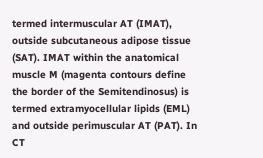termed intermuscular AT (IMAT), outside subcutaneous adipose tissue (SAT). IMAT within the anatomical muscle M (magenta contours define the border of the Semitendinosus) is termed extramyocellular lipids (EML) and outside perimuscular AT (PAT). In CT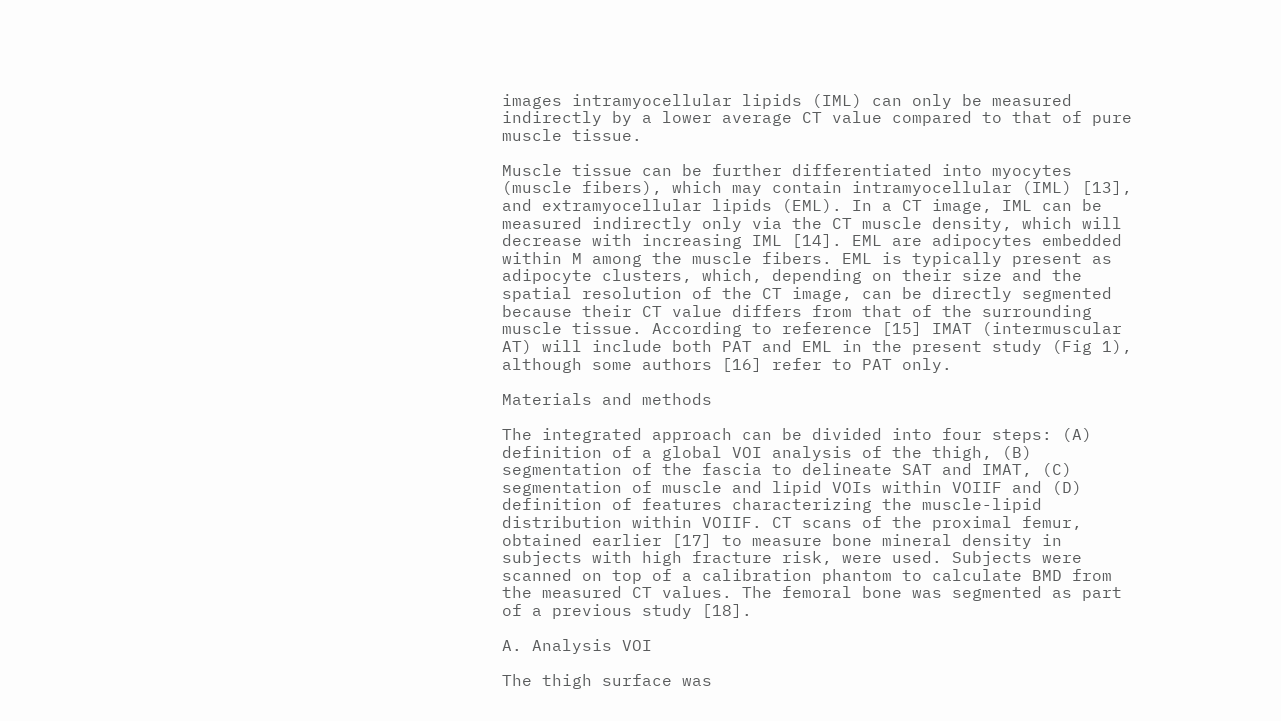images intramyocellular lipids (IML) can only be measured indirectly by a lower average CT value compared to that of pure muscle tissue.

Muscle tissue can be further differentiated into myocytes (muscle fibers), which may contain intramyocellular (IML) [13], and extramyocellular lipids (EML). In a CT image, IML can be measured indirectly only via the CT muscle density, which will decrease with increasing IML [14]. EML are adipocytes embedded within M among the muscle fibers. EML is typically present as adipocyte clusters, which, depending on their size and the spatial resolution of the CT image, can be directly segmented because their CT value differs from that of the surrounding muscle tissue. According to reference [15] IMAT (intermuscular AT) will include both PAT and EML in the present study (Fig 1), although some authors [16] refer to PAT only.

Materials and methods

The integrated approach can be divided into four steps: (A) definition of a global VOI analysis of the thigh, (B) segmentation of the fascia to delineate SAT and IMAT, (C) segmentation of muscle and lipid VOIs within VOIIF and (D) definition of features characterizing the muscle-lipid distribution within VOIIF. CT scans of the proximal femur, obtained earlier [17] to measure bone mineral density in subjects with high fracture risk, were used. Subjects were scanned on top of a calibration phantom to calculate BMD from the measured CT values. The femoral bone was segmented as part of a previous study [18].

A. Analysis VOI

The thigh surface was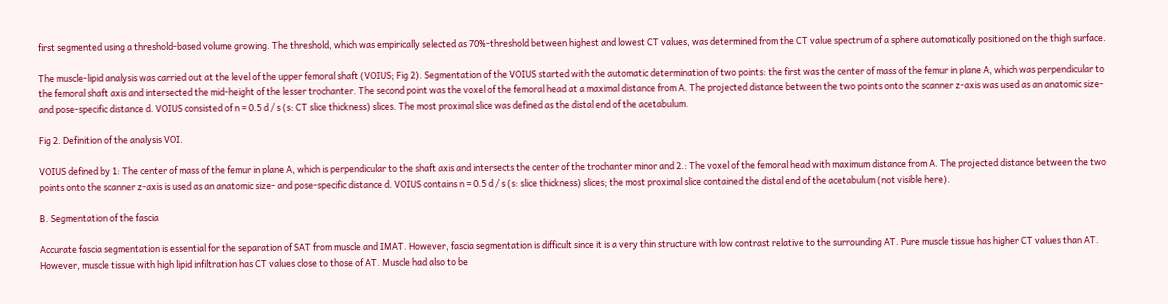first segmented using a threshold-based volume growing. The threshold, which was empirically selected as 70%-threshold between highest and lowest CT values, was determined from the CT value spectrum of a sphere automatically positioned on the thigh surface.

The muscle-lipid analysis was carried out at the level of the upper femoral shaft (VOIUS; Fig 2). Segmentation of the VOIUS started with the automatic determination of two points: the first was the center of mass of the femur in plane A, which was perpendicular to the femoral shaft axis and intersected the mid-height of the lesser trochanter. The second point was the voxel of the femoral head at a maximal distance from A. The projected distance between the two points onto the scanner z-axis was used as an anatomic size- and pose-specific distance d. VOIUS consisted of n = 0.5 d / s (s: CT slice thickness) slices. The most proximal slice was defined as the distal end of the acetabulum.

Fig 2. Definition of the analysis VOI.

VOIUS defined by 1: The center of mass of the femur in plane A, which is perpendicular to the shaft axis and intersects the center of the trochanter minor and 2.: The voxel of the femoral head with maximum distance from A. The projected distance between the two points onto the scanner z-axis is used as an anatomic size- and pose-specific distance d. VOIUS contains n = 0.5 d / s (s: slice thickness) slices; the most proximal slice contained the distal end of the acetabulum (not visible here).

B. Segmentation of the fascia

Accurate fascia segmentation is essential for the separation of SAT from muscle and IMAT. However, fascia segmentation is difficult since it is a very thin structure with low contrast relative to the surrounding AT. Pure muscle tissue has higher CT values than AT. However, muscle tissue with high lipid infiltration has CT values close to those of AT. Muscle had also to be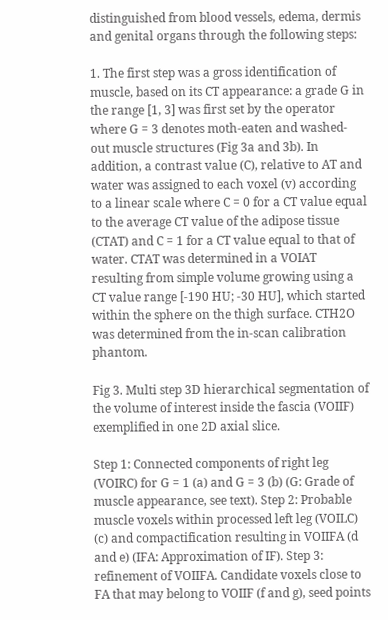distinguished from blood vessels, edema, dermis and genital organs through the following steps:

1. The first step was a gross identification of muscle, based on its CT appearance: a grade G in the range [1, 3] was first set by the operator where G = 3 denotes moth-eaten and washed- out muscle structures (Fig 3a and 3b). In addition, a contrast value (C), relative to AT and water was assigned to each voxel (v) according to a linear scale where C = 0 for a CT value equal to the average CT value of the adipose tissue (CTAT) and C = 1 for a CT value equal to that of water. CTAT was determined in a VOIAT resulting from simple volume growing using a CT value range [-190 HU; -30 HU], which started within the sphere on the thigh surface. CTH2O was determined from the in-scan calibration phantom.

Fig 3. Multi step 3D hierarchical segmentation of the volume of interest inside the fascia (VOIIF) exemplified in one 2D axial slice.

Step 1: Connected components of right leg (VOIRC) for G = 1 (a) and G = 3 (b) (G: Grade of muscle appearance, see text). Step 2: Probable muscle voxels within processed left leg (VOILC) (c) and compactification resulting in VOIIFA (d and e) (IFA: Approximation of IF). Step 3: refinement of VOIIFA. Candidate voxels close to FA that may belong to VOIIF (f and g), seed points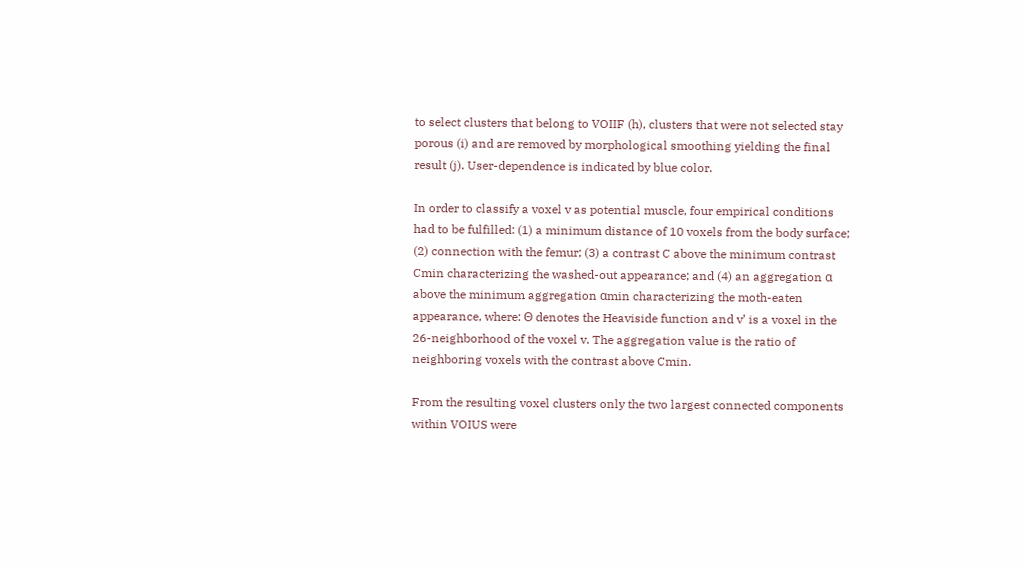to select clusters that belong to VOIIF (h), clusters that were not selected stay porous (i) and are removed by morphological smoothing yielding the final result (j). User-dependence is indicated by blue color.

In order to classify a voxel v as potential muscle, four empirical conditions had to be fulfilled: (1) a minimum distance of 10 voxels from the body surface; (2) connection with the femur; (3) a contrast C above the minimum contrast Cmin characterizing the washed-out appearance; and (4) an aggregation α above the minimum aggregation αmin characterizing the moth-eaten appearance, where: Θ denotes the Heaviside function and v’ is a voxel in the 26-neighborhood of the voxel v. The aggregation value is the ratio of neighboring voxels with the contrast above Cmin.

From the resulting voxel clusters only the two largest connected components within VOIUS were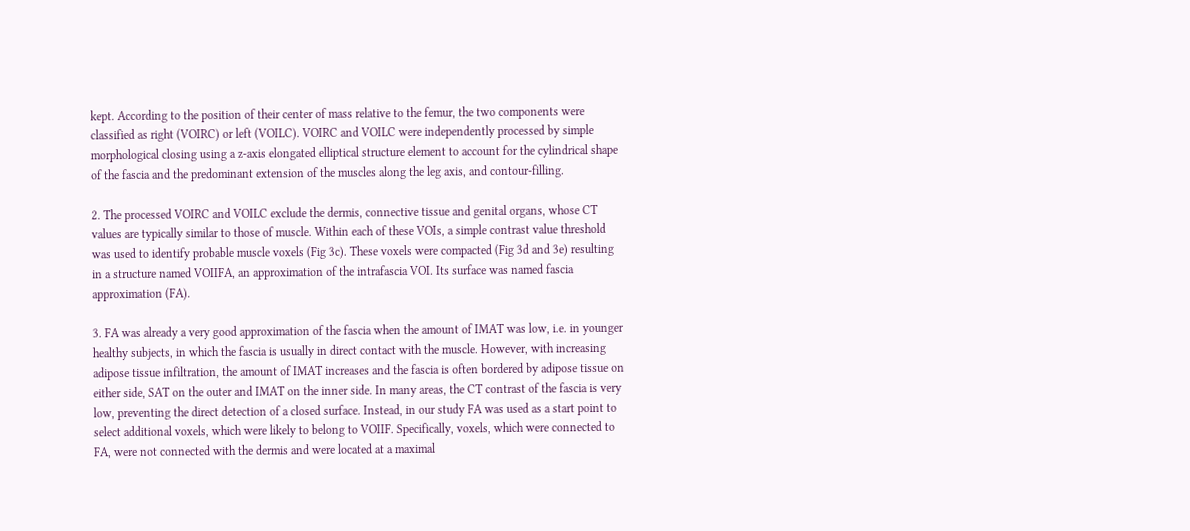kept. According to the position of their center of mass relative to the femur, the two components were classified as right (VOIRC) or left (VOILC). VOIRC and VOILC were independently processed by simple morphological closing using a z-axis elongated elliptical structure element to account for the cylindrical shape of the fascia and the predominant extension of the muscles along the leg axis, and contour-filling.

2. The processed VOIRC and VOILC exclude the dermis, connective tissue and genital organs, whose CT values are typically similar to those of muscle. Within each of these VOIs, a simple contrast value threshold was used to identify probable muscle voxels (Fig 3c). These voxels were compacted (Fig 3d and 3e) resulting in a structure named VOIIFA, an approximation of the intrafascia VOI. Its surface was named fascia approximation (FA).

3. FA was already a very good approximation of the fascia when the amount of IMAT was low, i.e. in younger healthy subjects, in which the fascia is usually in direct contact with the muscle. However, with increasing adipose tissue infiltration, the amount of IMAT increases and the fascia is often bordered by adipose tissue on either side, SAT on the outer and IMAT on the inner side. In many areas, the CT contrast of the fascia is very low, preventing the direct detection of a closed surface. Instead, in our study FA was used as a start point to select additional voxels, which were likely to belong to VOIIF. Specifically, voxels, which were connected to FA, were not connected with the dermis and were located at a maximal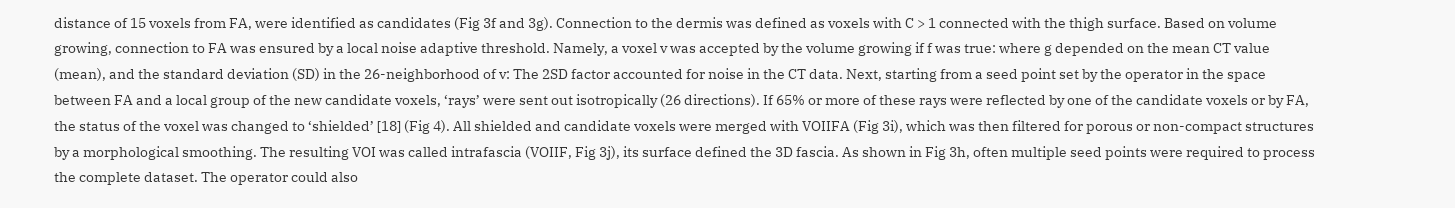distance of 15 voxels from FA, were identified as candidates (Fig 3f and 3g). Connection to the dermis was defined as voxels with C > 1 connected with the thigh surface. Based on volume growing, connection to FA was ensured by a local noise adaptive threshold. Namely, a voxel v was accepted by the volume growing if f was true: where g depended on the mean CT value (mean), and the standard deviation (SD) in the 26-neighborhood of v: The 2SD factor accounted for noise in the CT data. Next, starting from a seed point set by the operator in the space between FA and a local group of the new candidate voxels, ‘rays’ were sent out isotropically (26 directions). If 65% or more of these rays were reflected by one of the candidate voxels or by FA, the status of the voxel was changed to ‘shielded’ [18] (Fig 4). All shielded and candidate voxels were merged with VOIIFA (Fig 3i), which was then filtered for porous or non-compact structures by a morphological smoothing. The resulting VOI was called intrafascia (VOIIF, Fig 3j), its surface defined the 3D fascia. As shown in Fig 3h, often multiple seed points were required to process the complete dataset. The operator could also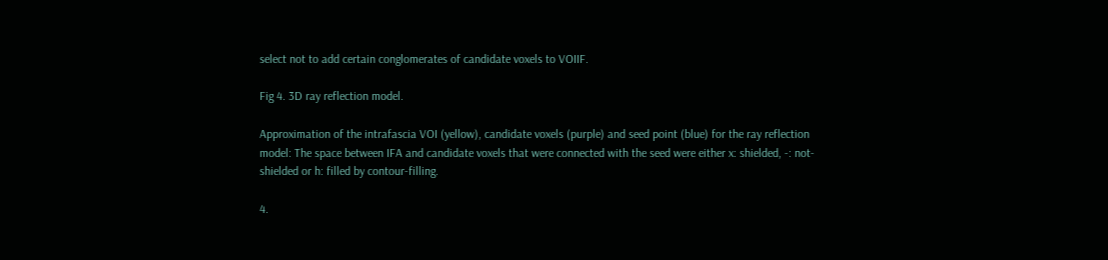select not to add certain conglomerates of candidate voxels to VOIIF.

Fig 4. 3D ray reflection model.

Approximation of the intrafascia VOI (yellow), candidate voxels (purple) and seed point (blue) for the ray reflection model: The space between IFA and candidate voxels that were connected with the seed were either x: shielded, -: not-shielded or h: filled by contour-filling.

4.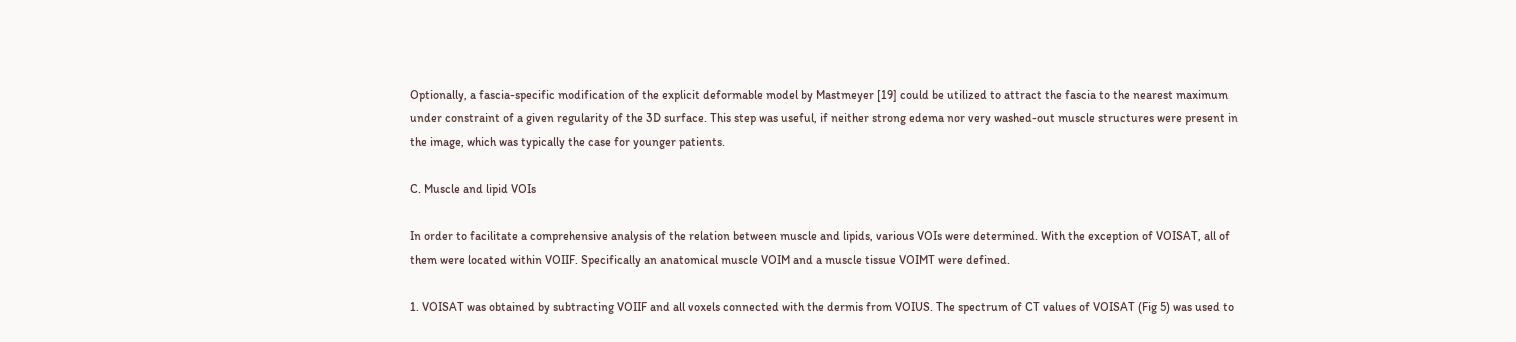Optionally, a fascia-specific modification of the explicit deformable model by Mastmeyer [19] could be utilized to attract the fascia to the nearest maximum under constraint of a given regularity of the 3D surface. This step was useful, if neither strong edema nor very washed-out muscle structures were present in the image, which was typically the case for younger patients.

C. Muscle and lipid VOIs

In order to facilitate a comprehensive analysis of the relation between muscle and lipids, various VOIs were determined. With the exception of VOISAT, all of them were located within VOIIF. Specifically an anatomical muscle VOIM and a muscle tissue VOIMT were defined.

1. VOISAT was obtained by subtracting VOIIF and all voxels connected with the dermis from VOIUS. The spectrum of CT values of VOISAT (Fig 5) was used to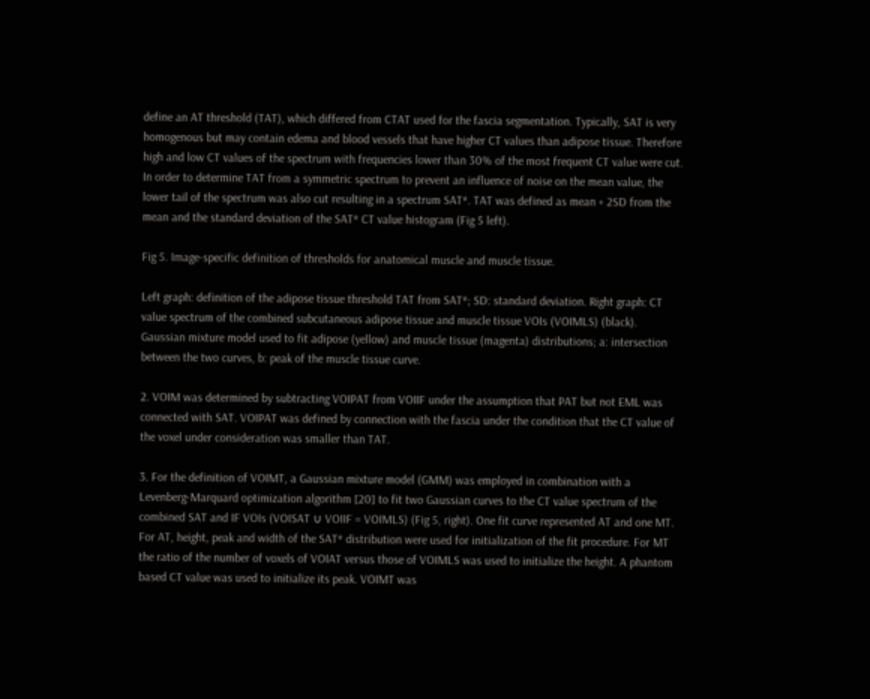define an AT threshold (TAT), which differed from CTAT used for the fascia segmentation. Typically, SAT is very homogenous but may contain edema and blood vessels that have higher CT values than adipose tissue. Therefore high and low CT values of the spectrum with frequencies lower than 30% of the most frequent CT value were cut. In order to determine TAT from a symmetric spectrum to prevent an influence of noise on the mean value, the lower tail of the spectrum was also cut resulting in a spectrum SAT*. TAT was defined as mean + 2SD from the mean and the standard deviation of the SAT* CT value histogram (Fig 5 left).

Fig 5. Image-specific definition of thresholds for anatomical muscle and muscle tissue.

Left graph: definition of the adipose tissue threshold TAT from SAT*; SD: standard deviation. Right graph: CT value spectrum of the combined subcutaneous adipose tissue and muscle tissue VOIs (VOIMLS) (black). Gaussian mixture model used to fit adipose (yellow) and muscle tissue (magenta) distributions; a: intersection between the two curves, b: peak of the muscle tissue curve.

2. VOIM was determined by subtracting VOIPAT from VOIIF under the assumption that PAT but not EML was connected with SAT. VOIPAT was defined by connection with the fascia under the condition that the CT value of the voxel under consideration was smaller than TAT.

3. For the definition of VOIMT, a Gaussian mixture model (GMM) was employed in combination with a Levenberg-Marquard optimization algorithm [20] to fit two Gaussian curves to the CT value spectrum of the combined SAT and IF VOIs (VOISAT ∪ VOIIF = VOIMLS) (Fig 5, right). One fit curve represented AT and one MT. For AT, height, peak and width of the SAT* distribution were used for initialization of the fit procedure. For MT the ratio of the number of voxels of VOIAT versus those of VOIMLS was used to initialize the height. A phantom based CT value was used to initialize its peak. VOIMT was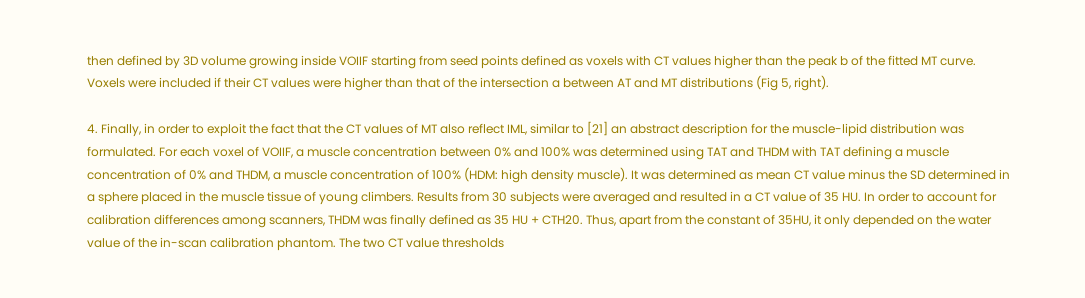then defined by 3D volume growing inside VOIIF starting from seed points defined as voxels with CT values higher than the peak b of the fitted MT curve. Voxels were included if their CT values were higher than that of the intersection a between AT and MT distributions (Fig 5, right).

4. Finally, in order to exploit the fact that the CT values of MT also reflect IML, similar to [21] an abstract description for the muscle-lipid distribution was formulated. For each voxel of VOIIF, a muscle concentration between 0% and 100% was determined using TAT and THDM with TAT defining a muscle concentration of 0% and THDM, a muscle concentration of 100% (HDM: high density muscle). It was determined as mean CT value minus the SD determined in a sphere placed in the muscle tissue of young climbers. Results from 30 subjects were averaged and resulted in a CT value of 35 HU. In order to account for calibration differences among scanners, THDM was finally defined as 35 HU + CTH20. Thus, apart from the constant of 35HU, it only depended on the water value of the in-scan calibration phantom. The two CT value thresholds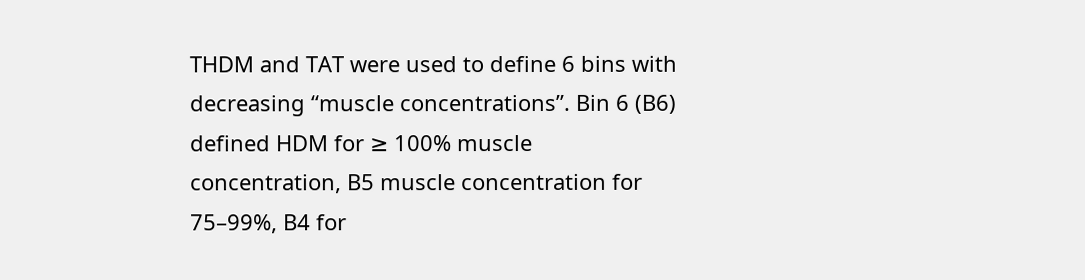THDM and TAT were used to define 6 bins with decreasing “muscle concentrations”. Bin 6 (B6) defined HDM for ≥ 100% muscle concentration, B5 muscle concentration for 75–99%, B4 for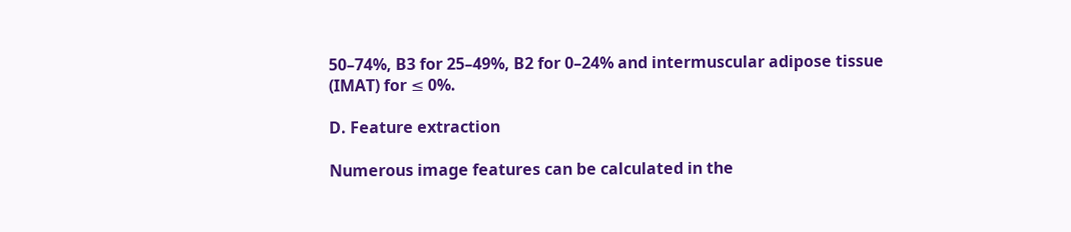50–74%, B3 for 25–49%, B2 for 0–24% and intermuscular adipose tissue (IMAT) for ≤ 0%.

D. Feature extraction

Numerous image features can be calculated in the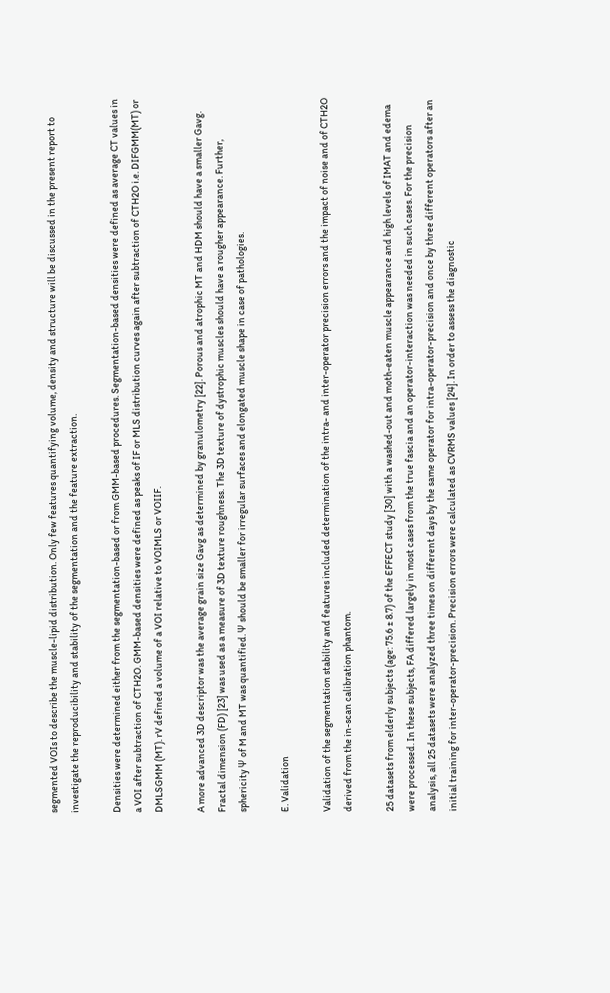segmented VOIs to describe the muscle-lipid distribution. Only few features quantifying volume, density and structure will be discussed in the present report to investigate the reproducibility and stability of the segmentation and the feature extraction.

Densities were determined either from the segmentation-based or from GMM-based procedures. Segmentation-based densities were defined as average CT values in a VOI after subtraction of CTH2O. GMM-based densities were defined as peaks of IF or MLS distribution curves again after subtraction of CTH2O i.e. DIFGMM(MT) or DMLSGMM (MT). rV defined a volume of a VOI relative to VOIMLS or VOIIF.

A more advanced 3D descriptor was the average grain size Gavg as determined by granulometry [22]. Porous and atrophic MT and HDM should have a smaller Gavg. Fractal dimension (FD) [23] was used as a measure of 3D texture roughness. The 3D texture of dystrophic muscles should have a rougher appearance. Further, sphericity Ψ of M and MT was quantified. Ψ should be smaller for irregular surfaces and elongated muscle shape in case of pathologies.

E. Validation

Validation of the segmentation stability and features included determination of the intra- and inter-operator precision errors and the impact of noise and of CTH2O derived from the in-scan calibration phantom.

25 datasets from elderly subjects (age: 75.6 ± 8.7) of the EFFECT study [30] with a washed-out and moth-eaten muscle appearance and high levels of IMAT and edema were processed. In these subjects, FA differed largely in most cases from the true fascia and an operator-interaction was needed in such cases. For the precision analysis, all 25 datasets were analyzed three times on different days by the same operator for intra-operator-precision and once by three different operators after an initial training for inter-operator-precision. Precision errors were calculated as CVRMS values [24]. In order to assess the diagnostic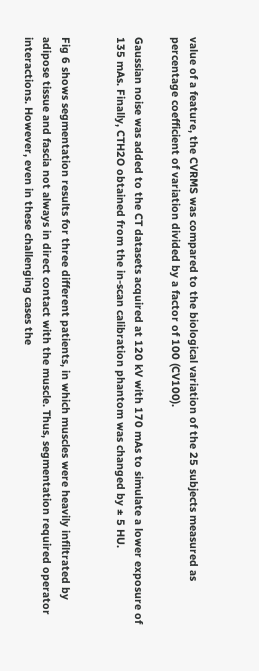value of a feature, the CVRMS was compared to the biological variation of the 25 subjects measured as percentage coefficient of variation divided by a factor of 100 (CV100).

Gaussian noise was added to the CT datasets acquired at 120 kV with 170 mAs to simulate a lower exposure of 135 mAs. Finally, CTH2O obtained from the in-scan calibration phantom was changed by ± 5 HU.


Fig 6 shows segmentation results for three different patients, in which muscles were heavily infiltrated by adipose tissue and fascia not always in direct contact with the muscle. Thus, segmentation required operator interactions. However, even in these challenging cases the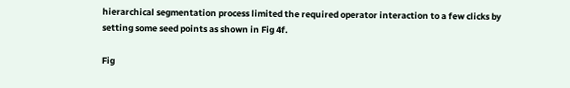hierarchical segmentation process limited the required operator interaction to a few clicks by setting some seed points as shown in Fig 4f.

Fig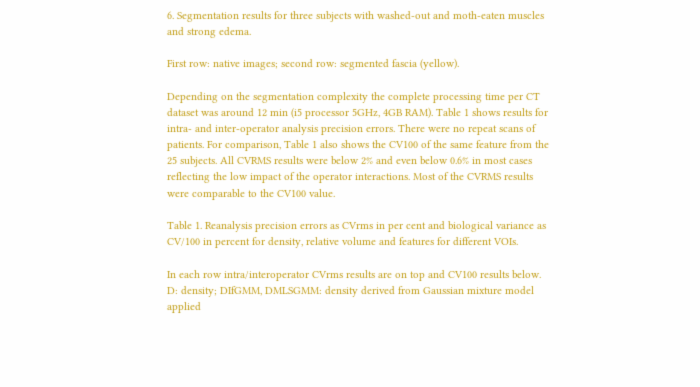6. Segmentation results for three subjects with washed-out and moth-eaten muscles and strong edema.

First row: native images; second row: segmented fascia (yellow).

Depending on the segmentation complexity the complete processing time per CT dataset was around 12 min (i5 processor 5GHz, 4GB RAM). Table 1 shows results for intra- and inter-operator analysis precision errors. There were no repeat scans of patients. For comparison, Table 1 also shows the CV100 of the same feature from the 25 subjects. All CVRMS results were below 2% and even below 0.6% in most cases reflecting the low impact of the operator interactions. Most of the CVRMS results were comparable to the CV100 value.

Table 1. Reanalysis precision errors as CVrms in per cent and biological variance as CV/100 in percent for density, relative volume and features for different VOIs.

In each row intra/interoperator CVrms results are on top and CV100 results below. D: density; DIfGMM, DMLSGMM: density derived from Gaussian mixture model applied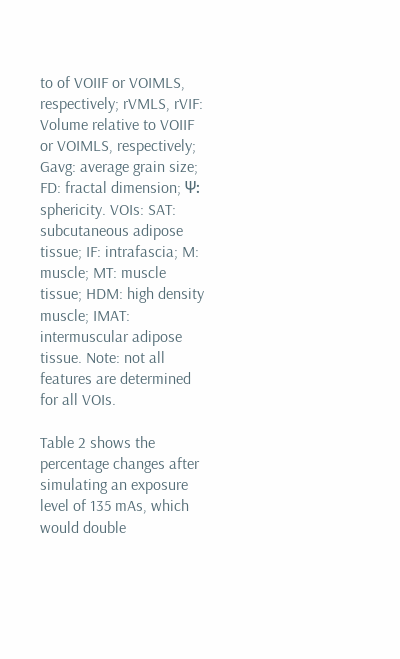to of VOIIF or VOIMLS, respectively; rVMLS, rVIF: Volume relative to VOIIF or VOIMLS, respectively; Gavg: average grain size; FD: fractal dimension; Ψ: sphericity. VOIs: SAT: subcutaneous adipose tissue; IF: intrafascia; M: muscle; MT: muscle tissue; HDM: high density muscle; IMAT: intermuscular adipose tissue. Note: not all features are determined for all VOIs.

Table 2 shows the percentage changes after simulating an exposure level of 135 mAs, which would double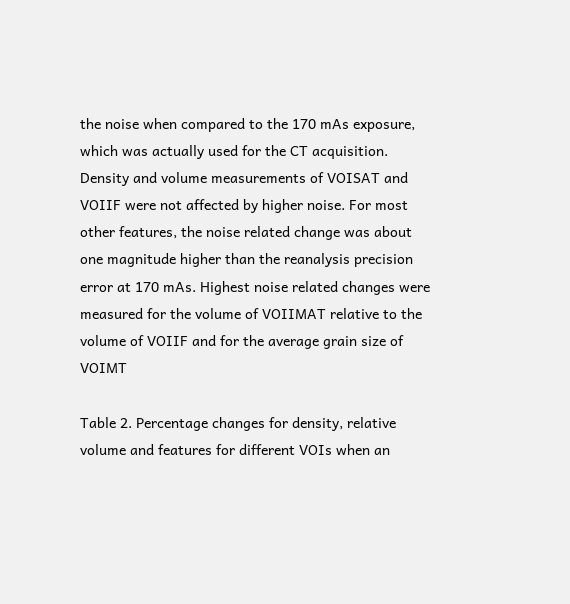the noise when compared to the 170 mAs exposure, which was actually used for the CT acquisition. Density and volume measurements of VOISAT and VOIIF were not affected by higher noise. For most other features, the noise related change was about one magnitude higher than the reanalysis precision error at 170 mAs. Highest noise related changes were measured for the volume of VOIIMAT relative to the volume of VOIIF and for the average grain size of VOIMT

Table 2. Percentage changes for density, relative volume and features for different VOIs when an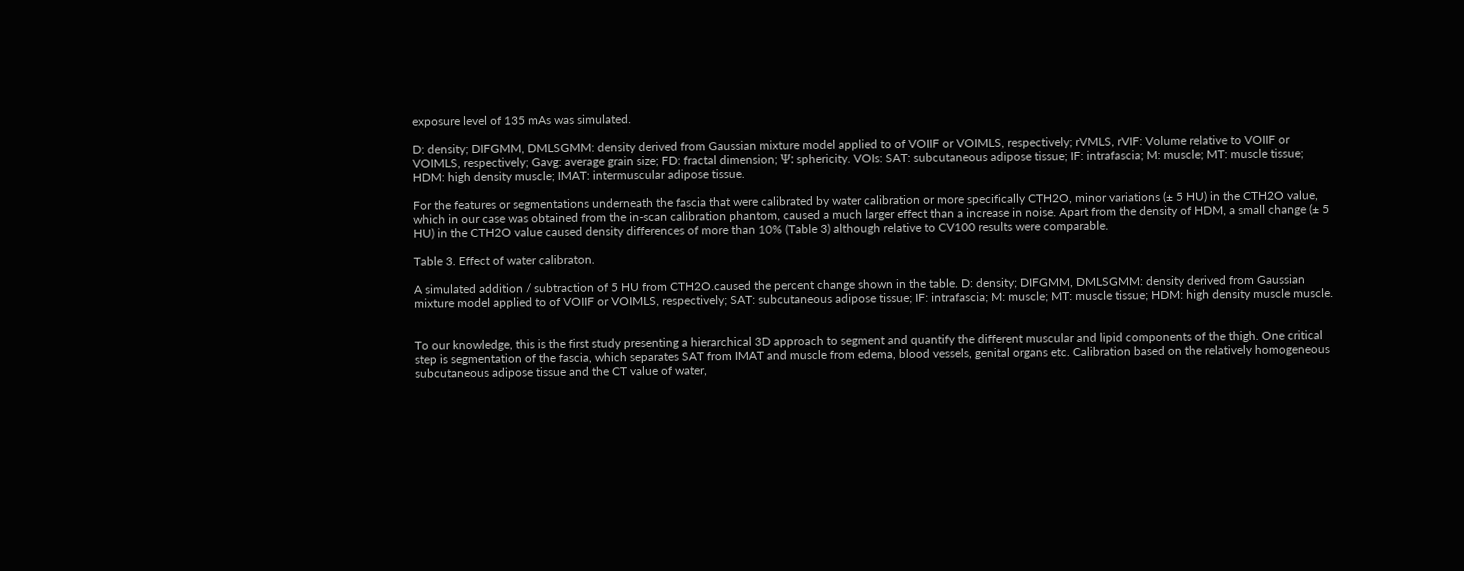exposure level of 135 mAs was simulated.

D: density; DIFGMM, DMLSGMM: density derived from Gaussian mixture model applied to of VOIIF or VOIMLS, respectively; rVMLS, rVIF: Volume relative to VOIIF or VOIMLS, respectively; Gavg: average grain size; FD: fractal dimension; Ψ: sphericity. VOIs: SAT: subcutaneous adipose tissue; IF: intrafascia; M: muscle; MT: muscle tissue; HDM: high density muscle; IMAT: intermuscular adipose tissue.

For the features or segmentations underneath the fascia that were calibrated by water calibration or more specifically CTH2O, minor variations (± 5 HU) in the CTH2O value, which in our case was obtained from the in-scan calibration phantom, caused a much larger effect than a increase in noise. Apart from the density of HDM, a small change (± 5 HU) in the CTH2O value caused density differences of more than 10% (Table 3) although relative to CV100 results were comparable.

Table 3. Effect of water calibraton.

A simulated addition / subtraction of 5 HU from CTH2O.caused the percent change shown in the table. D: density; DIFGMM, DMLSGMM: density derived from Gaussian mixture model applied to of VOIIF or VOIMLS, respectively; SAT: subcutaneous adipose tissue; IF: intrafascia; M: muscle; MT: muscle tissue; HDM: high density muscle muscle.


To our knowledge, this is the first study presenting a hierarchical 3D approach to segment and quantify the different muscular and lipid components of the thigh. One critical step is segmentation of the fascia, which separates SAT from IMAT and muscle from edema, blood vessels, genital organs etc. Calibration based on the relatively homogeneous subcutaneous adipose tissue and the CT value of water,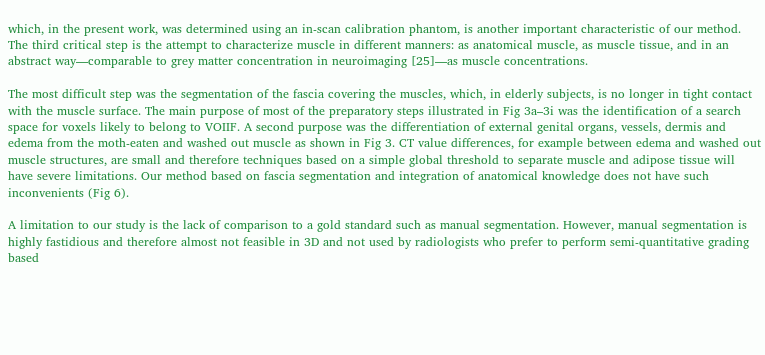which, in the present work, was determined using an in-scan calibration phantom, is another important characteristic of our method. The third critical step is the attempt to characterize muscle in different manners: as anatomical muscle, as muscle tissue, and in an abstract way—comparable to grey matter concentration in neuroimaging [25]—as muscle concentrations.

The most difficult step was the segmentation of the fascia covering the muscles, which, in elderly subjects, is no longer in tight contact with the muscle surface. The main purpose of most of the preparatory steps illustrated in Fig 3a–3i was the identification of a search space for voxels likely to belong to VOIIF. A second purpose was the differentiation of external genital organs, vessels, dermis and edema from the moth-eaten and washed out muscle as shown in Fig 3. CT value differences, for example between edema and washed out muscle structures, are small and therefore techniques based on a simple global threshold to separate muscle and adipose tissue will have severe limitations. Our method based on fascia segmentation and integration of anatomical knowledge does not have such inconvenients (Fig 6).

A limitation to our study is the lack of comparison to a gold standard such as manual segmentation. However, manual segmentation is highly fastidious and therefore almost not feasible in 3D and not used by radiologists who prefer to perform semi-quantitative grading based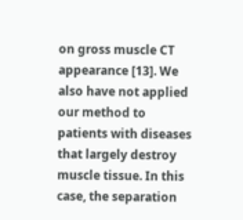on gross muscle CT appearance [13]. We also have not applied our method to patients with diseases that largely destroy muscle tissue. In this case, the separation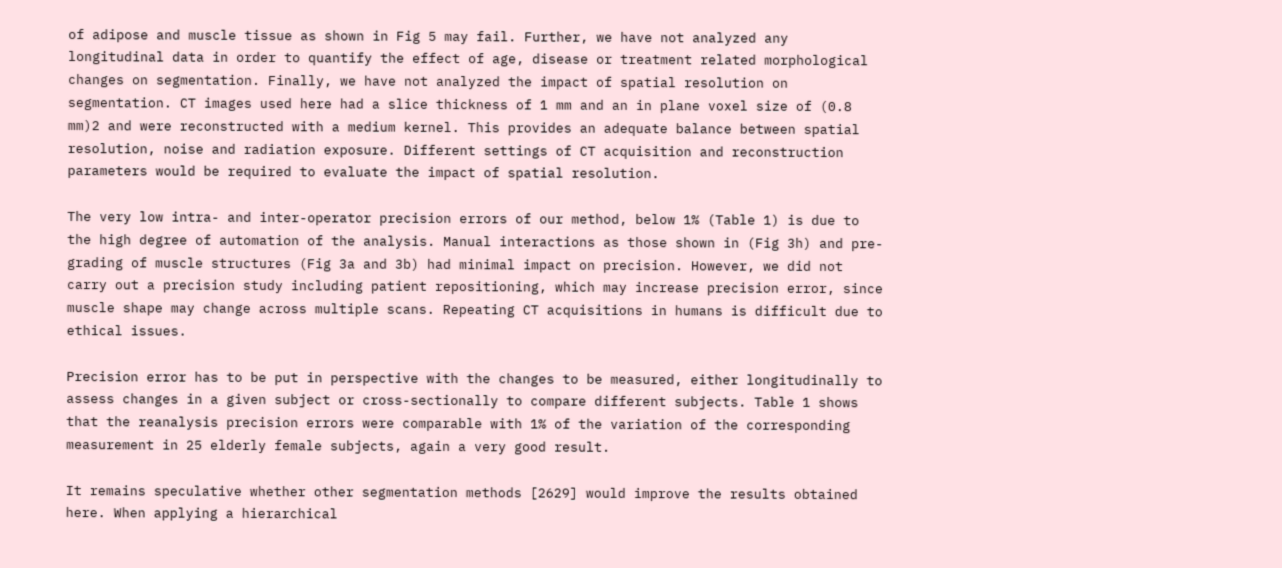of adipose and muscle tissue as shown in Fig 5 may fail. Further, we have not analyzed any longitudinal data in order to quantify the effect of age, disease or treatment related morphological changes on segmentation. Finally, we have not analyzed the impact of spatial resolution on segmentation. CT images used here had a slice thickness of 1 mm and an in plane voxel size of (0.8 mm)2 and were reconstructed with a medium kernel. This provides an adequate balance between spatial resolution, noise and radiation exposure. Different settings of CT acquisition and reconstruction parameters would be required to evaluate the impact of spatial resolution.

The very low intra- and inter-operator precision errors of our method, below 1% (Table 1) is due to the high degree of automation of the analysis. Manual interactions as those shown in (Fig 3h) and pre-grading of muscle structures (Fig 3a and 3b) had minimal impact on precision. However, we did not carry out a precision study including patient repositioning, which may increase precision error, since muscle shape may change across multiple scans. Repeating CT acquisitions in humans is difficult due to ethical issues.

Precision error has to be put in perspective with the changes to be measured, either longitudinally to assess changes in a given subject or cross-sectionally to compare different subjects. Table 1 shows that the reanalysis precision errors were comparable with 1% of the variation of the corresponding measurement in 25 elderly female subjects, again a very good result.

It remains speculative whether other segmentation methods [2629] would improve the results obtained here. When applying a hierarchical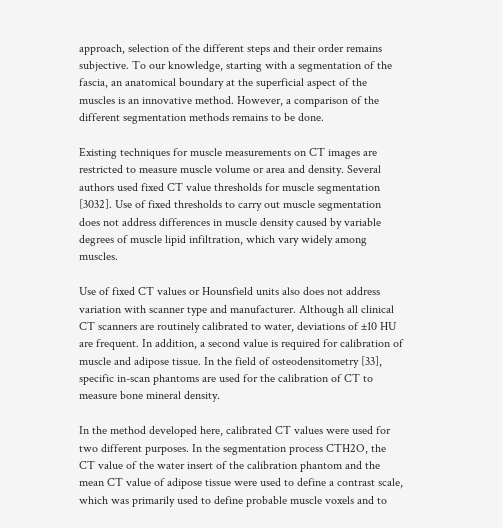approach, selection of the different steps and their order remains subjective. To our knowledge, starting with a segmentation of the fascia, an anatomical boundary at the superficial aspect of the muscles is an innovative method. However, a comparison of the different segmentation methods remains to be done.

Existing techniques for muscle measurements on CT images are restricted to measure muscle volume or area and density. Several authors used fixed CT value thresholds for muscle segmentation [3032]. Use of fixed thresholds to carry out muscle segmentation does not address differences in muscle density caused by variable degrees of muscle lipid infiltration, which vary widely among muscles.

Use of fixed CT values or Hounsfield units also does not address variation with scanner type and manufacturer. Although all clinical CT scanners are routinely calibrated to water, deviations of ±10 HU are frequent. In addition, a second value is required for calibration of muscle and adipose tissue. In the field of osteodensitometry [33], specific in-scan phantoms are used for the calibration of CT to measure bone mineral density.

In the method developed here, calibrated CT values were used for two different purposes. In the segmentation process CTH2O, the CT value of the water insert of the calibration phantom and the mean CT value of adipose tissue were used to define a contrast scale, which was primarily used to define probable muscle voxels and to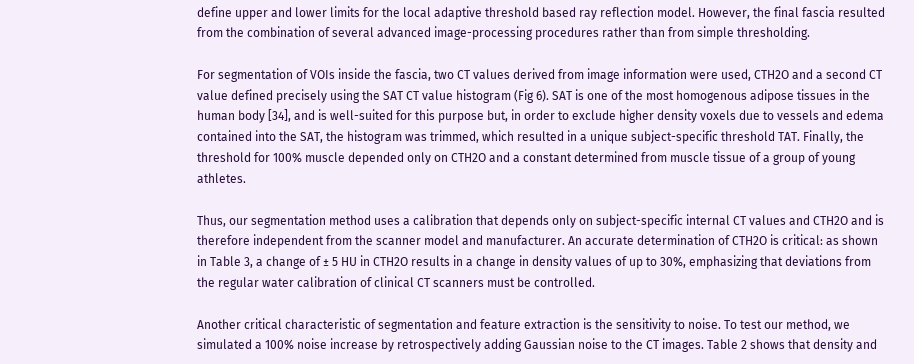define upper and lower limits for the local adaptive threshold based ray reflection model. However, the final fascia resulted from the combination of several advanced image-processing procedures rather than from simple thresholding.

For segmentation of VOIs inside the fascia, two CT values derived from image information were used, CTH2O and a second CT value defined precisely using the SAT CT value histogram (Fig 6). SAT is one of the most homogenous adipose tissues in the human body [34], and is well-suited for this purpose but, in order to exclude higher density voxels due to vessels and edema contained into the SAT, the histogram was trimmed, which resulted in a unique subject-specific threshold TAT. Finally, the threshold for 100% muscle depended only on CTH2O and a constant determined from muscle tissue of a group of young athletes.

Thus, our segmentation method uses a calibration that depends only on subject-specific internal CT values and CTH2O and is therefore independent from the scanner model and manufacturer. An accurate determination of CTH2O is critical: as shown in Table 3, a change of ± 5 HU in CTH2O results in a change in density values of up to 30%, emphasizing that deviations from the regular water calibration of clinical CT scanners must be controlled.

Another critical characteristic of segmentation and feature extraction is the sensitivity to noise. To test our method, we simulated a 100% noise increase by retrospectively adding Gaussian noise to the CT images. Table 2 shows that density and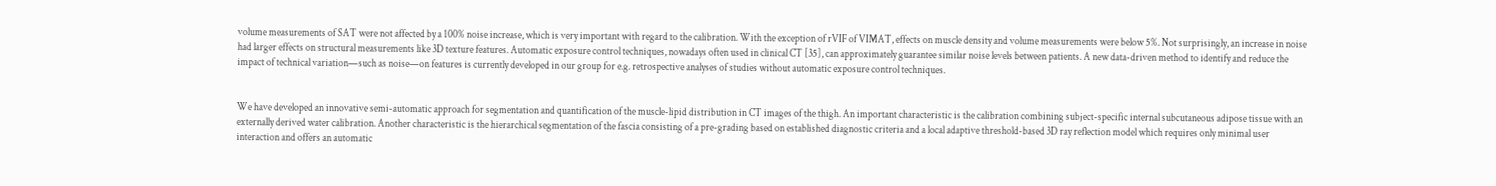volume measurements of SAT were not affected by a 100% noise increase, which is very important with regard to the calibration. With the exception of rVIF of VIMAT, effects on muscle density and volume measurements were below 5%. Not surprisingly, an increase in noise had larger effects on structural measurements like 3D texture features. Automatic exposure control techniques, nowadays often used in clinical CT [35], can approximately guarantee similar noise levels between patients. A new data-driven method to identify and reduce the impact of technical variation—such as noise—on features is currently developed in our group for e.g. retrospective analyses of studies without automatic exposure control techniques.


We have developed an innovative semi-automatic approach for segmentation and quantification of the muscle-lipid distribution in CT images of the thigh. An important characteristic is the calibration combining subject-specific internal subcutaneous adipose tissue with an externally derived water calibration. Another characteristic is the hierarchical segmentation of the fascia consisting of a pre-grading based on established diagnostic criteria and a local adaptive threshold-based 3D ray reflection model which requires only minimal user interaction and offers an automatic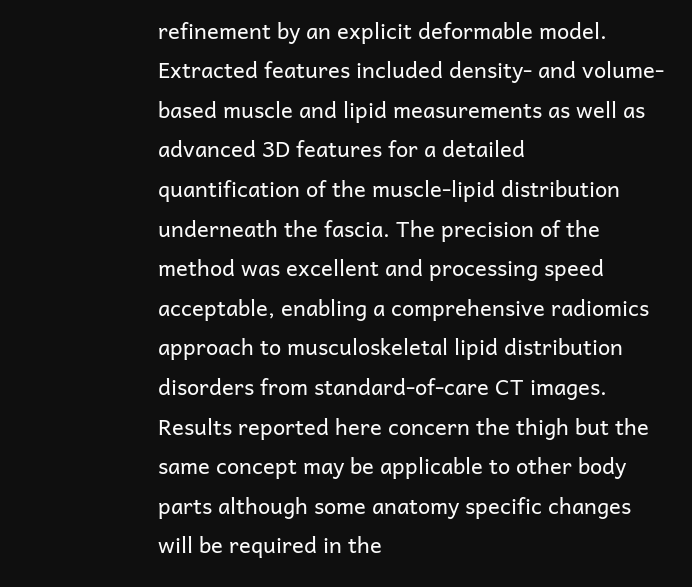refinement by an explicit deformable model. Extracted features included density- and volume-based muscle and lipid measurements as well as advanced 3D features for a detailed quantification of the muscle-lipid distribution underneath the fascia. The precision of the method was excellent and processing speed acceptable, enabling a comprehensive radiomics approach to musculoskeletal lipid distribution disorders from standard-of-care CT images. Results reported here concern the thigh but the same concept may be applicable to other body parts although some anatomy specific changes will be required in the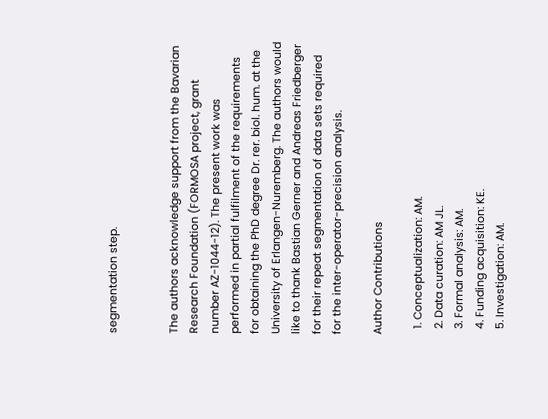segmentation step.


The authors acknowledge support from the Bavarian Research Foundation (FORMOSA project, grant number AZ-1044-12). The present work was performed in partial fulfilment of the requirements for obtaining the PhD degree Dr. rer. biol. hum. at the University of Erlangen-Nuremberg. The authors would like to thank Bastian Gerner and Andreas Friedberger for their repeat segmentation of data sets required for the inter-operator-precision analysis.

Author Contributions

  1. Conceptualization: AM.
  2. Data curation: AM JL.
  3. Formal analysis: AM.
  4. Funding acquisition: KE.
  5. Investigation: AM.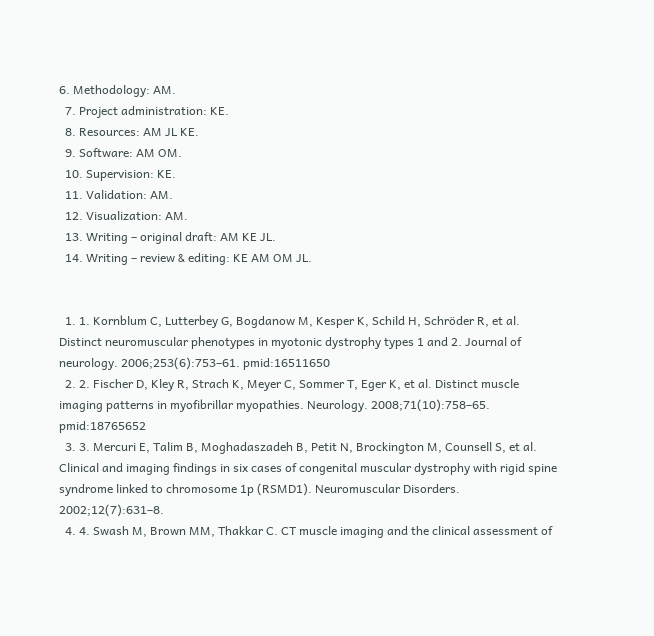6. Methodology: AM.
  7. Project administration: KE.
  8. Resources: AM JL KE.
  9. Software: AM OM.
  10. Supervision: KE.
  11. Validation: AM.
  12. Visualization: AM.
  13. Writing – original draft: AM KE JL.
  14. Writing – review & editing: KE AM OM JL.


  1. 1. Kornblum C, Lutterbey G, Bogdanow M, Kesper K, Schild H, Schröder R, et al. Distinct neuromuscular phenotypes in myotonic dystrophy types 1 and 2. Journal of neurology. 2006;253(6):753–61. pmid:16511650
  2. 2. Fischer D, Kley R, Strach K, Meyer C, Sommer T, Eger K, et al. Distinct muscle imaging patterns in myofibrillar myopathies. Neurology. 2008;71(10):758–65. pmid:18765652
  3. 3. Mercuri E, Talim B, Moghadaszadeh B, Petit N, Brockington M, Counsell S, et al. Clinical and imaging findings in six cases of congenital muscular dystrophy with rigid spine syndrome linked to chromosome 1p (RSMD1). Neuromuscular Disorders. 2002;12(7):631–8.
  4. 4. Swash M, Brown MM, Thakkar C. CT muscle imaging and the clinical assessment of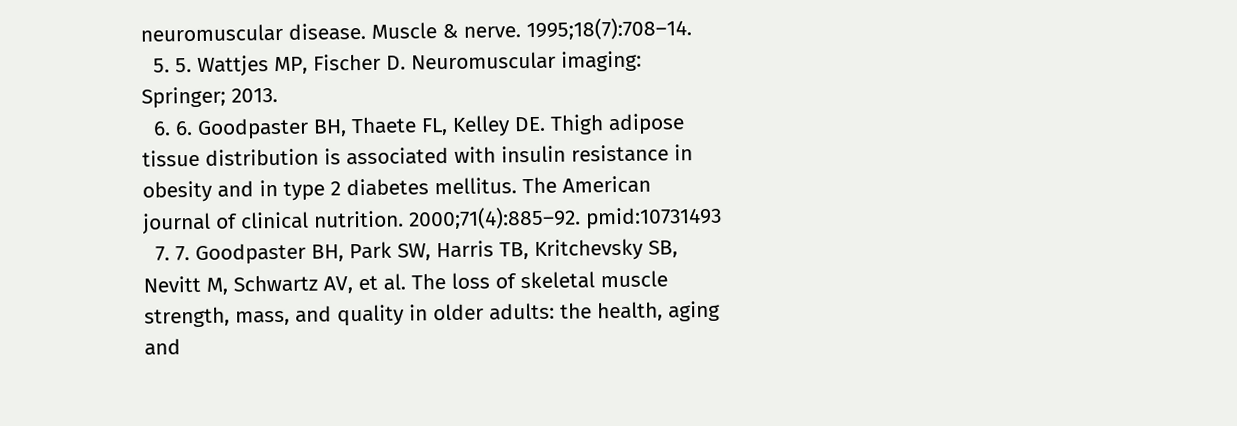neuromuscular disease. Muscle & nerve. 1995;18(7):708–14.
  5. 5. Wattjes MP, Fischer D. Neuromuscular imaging: Springer; 2013.
  6. 6. Goodpaster BH, Thaete FL, Kelley DE. Thigh adipose tissue distribution is associated with insulin resistance in obesity and in type 2 diabetes mellitus. The American journal of clinical nutrition. 2000;71(4):885–92. pmid:10731493
  7. 7. Goodpaster BH, Park SW, Harris TB, Kritchevsky SB, Nevitt M, Schwartz AV, et al. The loss of skeletal muscle strength, mass, and quality in older adults: the health, aging and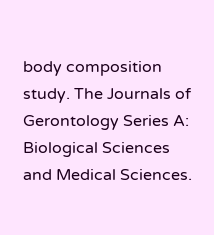body composition study. The Journals of Gerontology Series A: Biological Sciences and Medical Sciences.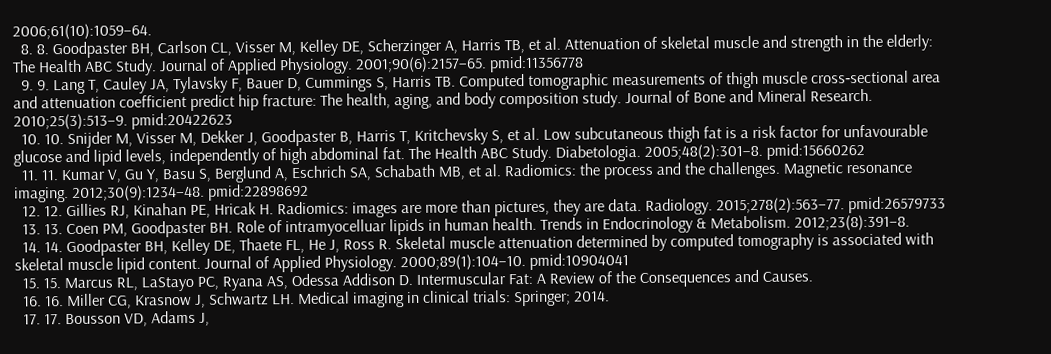2006;61(10):1059–64.
  8. 8. Goodpaster BH, Carlson CL, Visser M, Kelley DE, Scherzinger A, Harris TB, et al. Attenuation of skeletal muscle and strength in the elderly: The Health ABC Study. Journal of Applied Physiology. 2001;90(6):2157–65. pmid:11356778
  9. 9. Lang T, Cauley JA, Tylavsky F, Bauer D, Cummings S, Harris TB. Computed tomographic measurements of thigh muscle cross‐sectional area and attenuation coefficient predict hip fracture: The health, aging, and body composition study. Journal of Bone and Mineral Research. 2010;25(3):513–9. pmid:20422623
  10. 10. Snijder M, Visser M, Dekker J, Goodpaster B, Harris T, Kritchevsky S, et al. Low subcutaneous thigh fat is a risk factor for unfavourable glucose and lipid levels, independently of high abdominal fat. The Health ABC Study. Diabetologia. 2005;48(2):301–8. pmid:15660262
  11. 11. Kumar V, Gu Y, Basu S, Berglund A, Eschrich SA, Schabath MB, et al. Radiomics: the process and the challenges. Magnetic resonance imaging. 2012;30(9):1234–48. pmid:22898692
  12. 12. Gillies RJ, Kinahan PE, Hricak H. Radiomics: images are more than pictures, they are data. Radiology. 2015;278(2):563–77. pmid:26579733
  13. 13. Coen PM, Goodpaster BH. Role of intramyocelluar lipids in human health. Trends in Endocrinology & Metabolism. 2012;23(8):391–8.
  14. 14. Goodpaster BH, Kelley DE, Thaete FL, He J, Ross R. Skeletal muscle attenuation determined by computed tomography is associated with skeletal muscle lipid content. Journal of Applied Physiology. 2000;89(1):104–10. pmid:10904041
  15. 15. Marcus RL, LaStayo PC, Ryana AS, Odessa Addison D. Intermuscular Fat: A Review of the Consequences and Causes.
  16. 16. Miller CG, Krasnow J, Schwartz LH. Medical imaging in clinical trials: Springer; 2014.
  17. 17. Bousson VD, Adams J,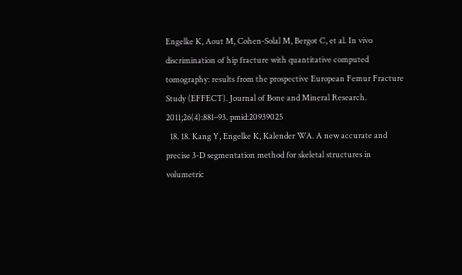Engelke K, Aout M, Cohen‐Solal M, Bergot C, et al. In vivo discrimination of hip fracture with quantitative computed tomography: results from the prospective European Femur Fracture Study (EFFECT). Journal of Bone and Mineral Research. 2011;26(4):881–93. pmid:20939025
  18. 18. Kang Y, Engelke K, Kalender WA. A new accurate and precise 3-D segmentation method for skeletal structures in volumetric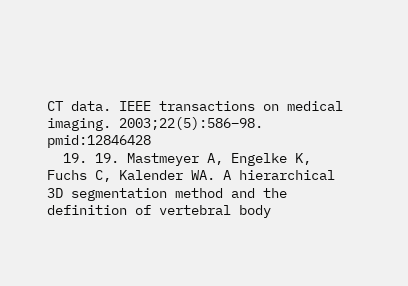CT data. IEEE transactions on medical imaging. 2003;22(5):586–98. pmid:12846428
  19. 19. Mastmeyer A, Engelke K, Fuchs C, Kalender WA. A hierarchical 3D segmentation method and the definition of vertebral body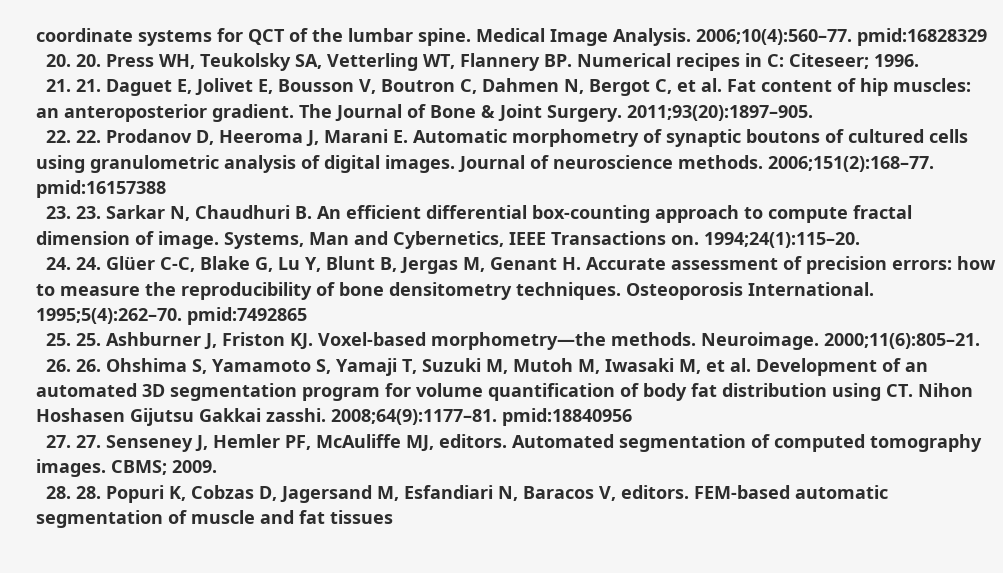coordinate systems for QCT of the lumbar spine. Medical Image Analysis. 2006;10(4):560–77. pmid:16828329
  20. 20. Press WH, Teukolsky SA, Vetterling WT, Flannery BP. Numerical recipes in C: Citeseer; 1996.
  21. 21. Daguet E, Jolivet E, Bousson V, Boutron C, Dahmen N, Bergot C, et al. Fat content of hip muscles: an anteroposterior gradient. The Journal of Bone & Joint Surgery. 2011;93(20):1897–905.
  22. 22. Prodanov D, Heeroma J, Marani E. Automatic morphometry of synaptic boutons of cultured cells using granulometric analysis of digital images. Journal of neuroscience methods. 2006;151(2):168–77. pmid:16157388
  23. 23. Sarkar N, Chaudhuri B. An efficient differential box-counting approach to compute fractal dimension of image. Systems, Man and Cybernetics, IEEE Transactions on. 1994;24(1):115–20.
  24. 24. Glüer C-C, Blake G, Lu Y, Blunt B, Jergas M, Genant H. Accurate assessment of precision errors: how to measure the reproducibility of bone densitometry techniques. Osteoporosis International. 1995;5(4):262–70. pmid:7492865
  25. 25. Ashburner J, Friston KJ. Voxel-based morphometry—the methods. Neuroimage. 2000;11(6):805–21.
  26. 26. Ohshima S, Yamamoto S, Yamaji T, Suzuki M, Mutoh M, Iwasaki M, et al. Development of an automated 3D segmentation program for volume quantification of body fat distribution using CT. Nihon Hoshasen Gijutsu Gakkai zasshi. 2008;64(9):1177–81. pmid:18840956
  27. 27. Senseney J, Hemler PF, McAuliffe MJ, editors. Automated segmentation of computed tomography images. CBMS; 2009.
  28. 28. Popuri K, Cobzas D, Jagersand M, Esfandiari N, Baracos V, editors. FEM-based automatic segmentation of muscle and fat tissues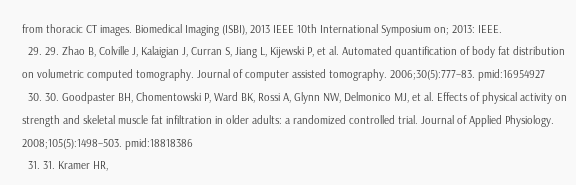from thoracic CT images. Biomedical Imaging (ISBI), 2013 IEEE 10th International Symposium on; 2013: IEEE.
  29. 29. Zhao B, Colville J, Kalaigian J, Curran S, Jiang L, Kijewski P, et al. Automated quantification of body fat distribution on volumetric computed tomography. Journal of computer assisted tomography. 2006;30(5):777–83. pmid:16954927
  30. 30. Goodpaster BH, Chomentowski P, Ward BK, Rossi A, Glynn NW, Delmonico MJ, et al. Effects of physical activity on strength and skeletal muscle fat infiltration in older adults: a randomized controlled trial. Journal of Applied Physiology. 2008;105(5):1498–503. pmid:18818386
  31. 31. Kramer HR,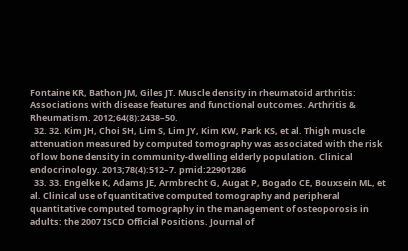Fontaine KR, Bathon JM, Giles JT. Muscle density in rheumatoid arthritis: Associations with disease features and functional outcomes. Arthritis & Rheumatism. 2012;64(8):2438–50.
  32. 32. Kim JH, Choi SH, Lim S, Lim JY, Kim KW, Park KS, et al. Thigh muscle attenuation measured by computed tomography was associated with the risk of low bone density in community‐dwelling elderly population. Clinical endocrinology. 2013;78(4):512–7. pmid:22901286
  33. 33. Engelke K, Adams JE, Armbrecht G, Augat P, Bogado CE, Bouxsein ML, et al. Clinical use of quantitative computed tomography and peripheral quantitative computed tomography in the management of osteoporosis in adults: the 2007 ISCD Official Positions. Journal of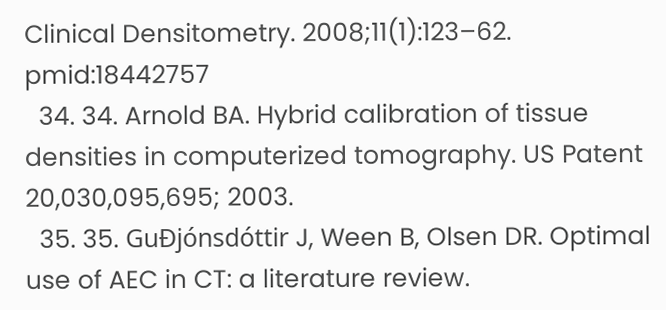Clinical Densitometry. 2008;11(1):123–62. pmid:18442757
  34. 34. Arnold BA. Hybrid calibration of tissue densities in computerized tomography. US Patent 20,030,095,695; 2003.
  35. 35. GuĐjónsdóttir J, Ween B, Olsen DR. Optimal use of AEC in CT: a literature review.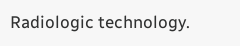Radiologic technology.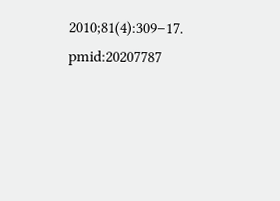2010;81(4):309–17. pmid:20207787